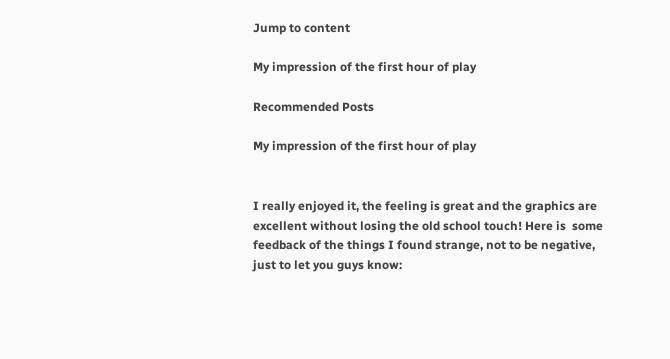Jump to content

My impression of the first hour of play

Recommended Posts

My impression of the first hour of play


I really enjoyed it, the feeling is great and the graphics are excellent without losing the old school touch! Here is  some feedback of the things I found strange, not to be negative, just to let you guys know: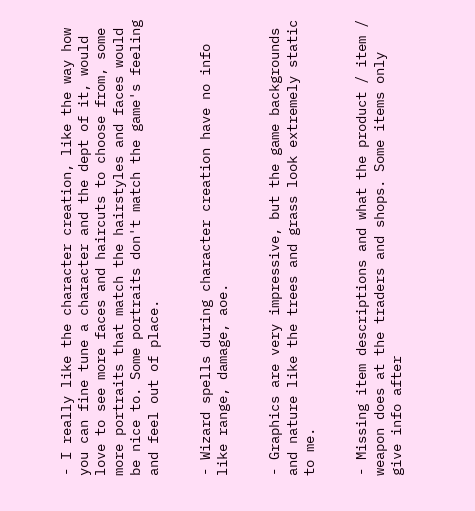- I really like the character creation, like the way how you can fine tune a character and the dept of it, would love to see more faces and haircuts to choose from, some more portraits that match the hairstyles and faces would be nice to. Some portraits don't match the game's feeling and feel out of place.


- Wizard spells during character creation have no info like range, damage, aoe.


- Graphics are very impressive, but the game backgrounds and nature like the trees and grass look extremely static to me.


- Missing item descriptions and what the product / item / weapon does at the traders and shops. Some items only give info after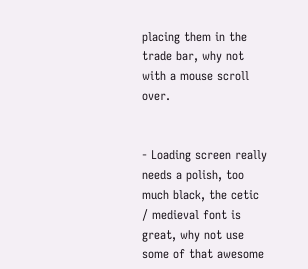placing them in the trade bar, why not with a mouse scroll over.


- Loading screen really needs a polish, too much black, the cetic / medieval font is great, why not use some of that awesome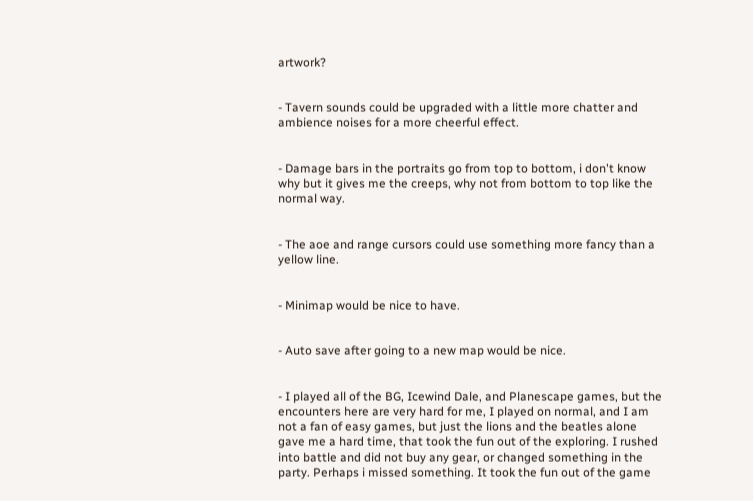artwork?


- Tavern sounds could be upgraded with a little more chatter and ambience noises for a more cheerful effect.


- Damage bars in the portraits go from top to bottom, i don't know why but it gives me the creeps, why not from bottom to top like the normal way.


- The aoe and range cursors could use something more fancy than a yellow line.


- Minimap would be nice to have.


- Auto save after going to a new map would be nice.


- I played all of the BG, Icewind Dale, and Planescape games, but the encounters here are very hard for me, I played on normal, and I am not a fan of easy games, but just the lions and the beatles alone gave me a hard time, that took the fun out of the exploring. I rushed into battle and did not buy any gear, or changed something in the party. Perhaps i missed something. It took the fun out of the game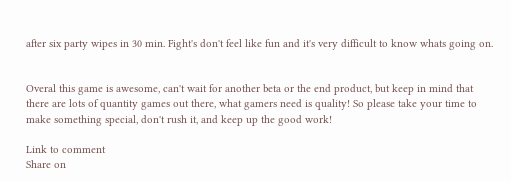after six party wipes in 30 min. Fight's don't feel like fun and it's very difficult to know whats going on.


Overal this game is awesome, can't wait for another beta or the end product, but keep in mind that there are lots of quantity games out there, what gamers need is quality! So please take your time to make something special, don't rush it, and keep up the good work!

Link to comment
Share on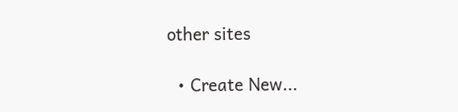other sites

  • Create New...